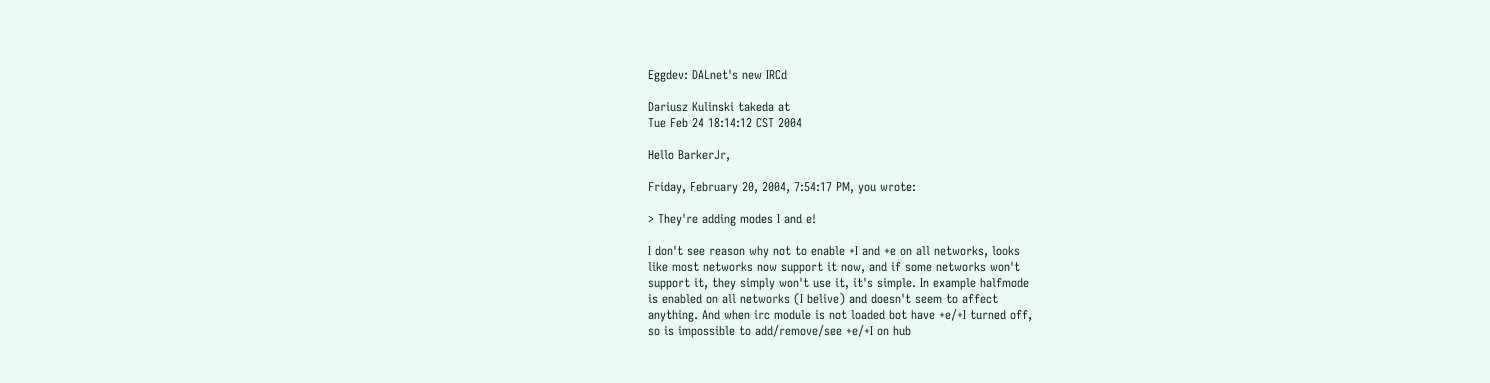Eggdev: DALnet's new IRCd

Dariusz Kulinski takeda at
Tue Feb 24 18:14:12 CST 2004

Hello BarkerJr,

Friday, February 20, 2004, 7:54:17 PM, you wrote:

> They're adding modes I and e!

I don't see reason why not to enable +I and +e on all networks, looks
like most networks now support it now, and if some networks won't
support it, they simply won't use it, it's simple. In example halfmode
is enabled on all networks (I belive) and doesn't seem to affect
anything. And when irc module is not loaded bot have +e/+I turned off,
so is impossible to add/remove/see +e/+I on hub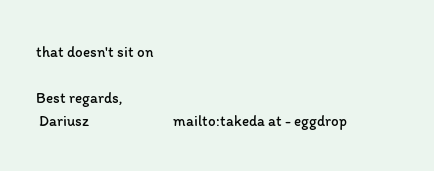that doesn't sit on

Best regards,
 Dariusz                            mailto:takeda at - eggdrop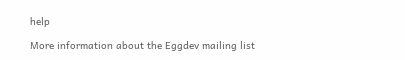help

More information about the Eggdev mailing list